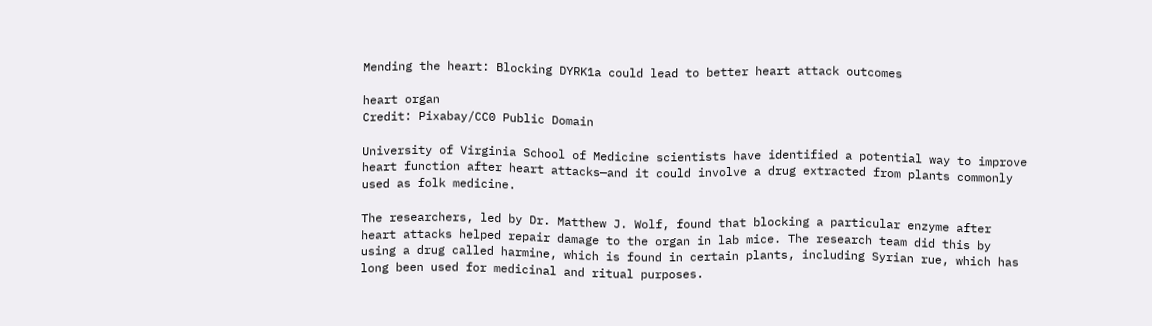Mending the heart: Blocking DYRK1a could lead to better heart attack outcomes

heart organ
Credit: Pixabay/CC0 Public Domain

University of Virginia School of Medicine scientists have identified a potential way to improve heart function after heart attacks—and it could involve a drug extracted from plants commonly used as folk medicine.

The researchers, led by Dr. Matthew J. Wolf, found that blocking a particular enzyme after heart attacks helped repair damage to the organ in lab mice. The research team did this by using a drug called harmine, which is found in certain plants, including Syrian rue, which has long been used for medicinal and ritual purposes.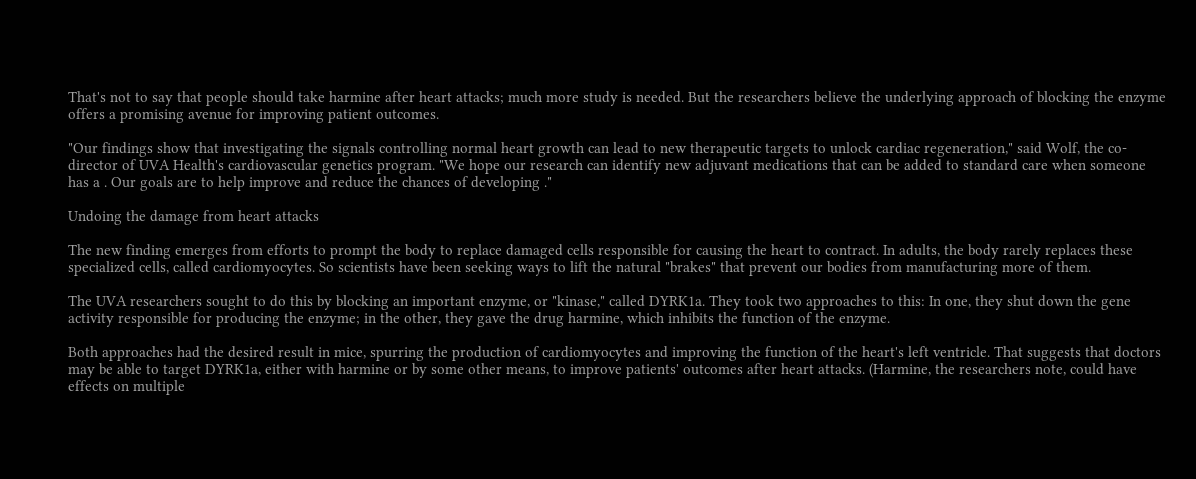That's not to say that people should take harmine after heart attacks; much more study is needed. But the researchers believe the underlying approach of blocking the enzyme offers a promising avenue for improving patient outcomes.

"Our findings show that investigating the signals controlling normal heart growth can lead to new therapeutic targets to unlock cardiac regeneration," said Wolf, the co-director of UVA Health's cardiovascular genetics program. "We hope our research can identify new adjuvant medications that can be added to standard care when someone has a . Our goals are to help improve and reduce the chances of developing ."

Undoing the damage from heart attacks

The new finding emerges from efforts to prompt the body to replace damaged cells responsible for causing the heart to contract. In adults, the body rarely replaces these specialized cells, called cardiomyocytes. So scientists have been seeking ways to lift the natural "brakes" that prevent our bodies from manufacturing more of them.

The UVA researchers sought to do this by blocking an important enzyme, or "kinase," called DYRK1a. They took two approaches to this: In one, they shut down the gene activity responsible for producing the enzyme; in the other, they gave the drug harmine, which inhibits the function of the enzyme.

Both approaches had the desired result in mice, spurring the production of cardiomyocytes and improving the function of the heart's left ventricle. That suggests that doctors may be able to target DYRK1a, either with harmine or by some other means, to improve patients' outcomes after heart attacks. (Harmine, the researchers note, could have effects on multiple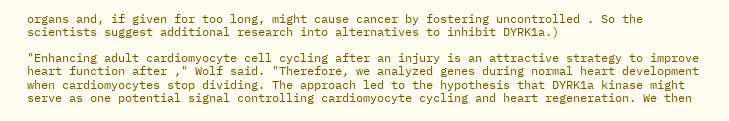organs and, if given for too long, might cause cancer by fostering uncontrolled . So the scientists suggest additional research into alternatives to inhibit DYRK1a.)

"Enhancing adult cardiomyocyte cell cycling after an injury is an attractive strategy to improve heart function after ," Wolf said. "Therefore, we analyzed genes during normal heart development when cardiomyocytes stop dividing. The approach led to the hypothesis that DYRK1a kinase might serve as one potential signal controlling cardiomyocyte cycling and heart regeneration. We then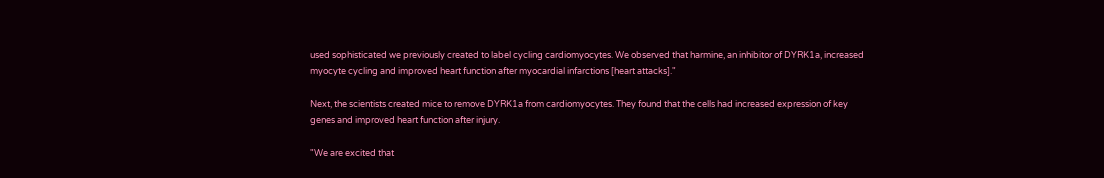used sophisticated we previously created to label cycling cardiomyocytes. We observed that harmine, an inhibitor of DYRK1a, increased myocyte cycling and improved heart function after myocardial infarctions [heart attacks]."

Next, the scientists created mice to remove DYRK1a from cardiomyocytes. They found that the cells had increased expression of key genes and improved heart function after injury.

"We are excited that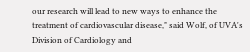our research will lead to new ways to enhance the treatment of cardiovascular disease," said Wolf, of UVA's Division of Cardiology and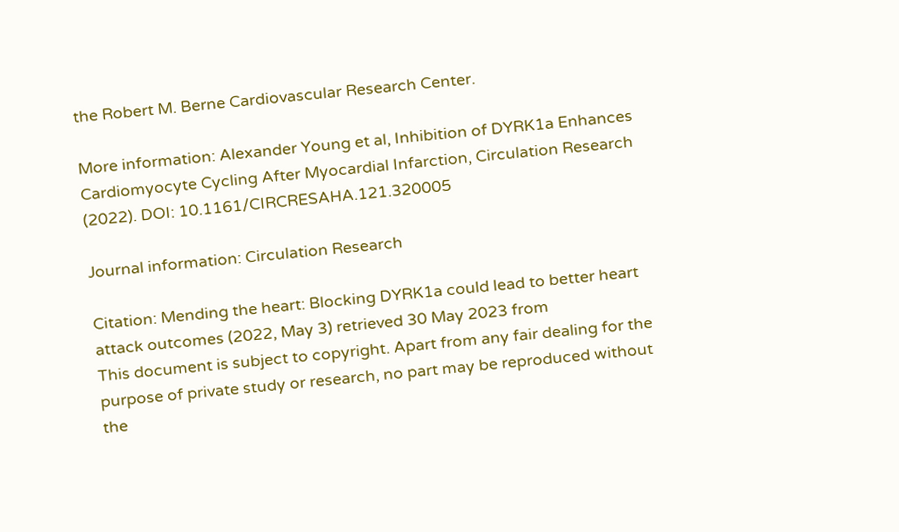the Robert M. Berne Cardiovascular Research Center.

More information: Alexander Young et al, Inhibition of DYRK1a Enhances Cardiomyocyte Cycling After Myocardial Infarction, Circulation Research (2022). DOI: 10.1161/CIRCRESAHA.121.320005

Journal information: Circulation Research

Citation: Mending the heart: Blocking DYRK1a could lead to better heart attack outcomes (2022, May 3) retrieved 30 May 2023 from
This document is subject to copyright. Apart from any fair dealing for the purpose of private study or research, no part may be reproduced without the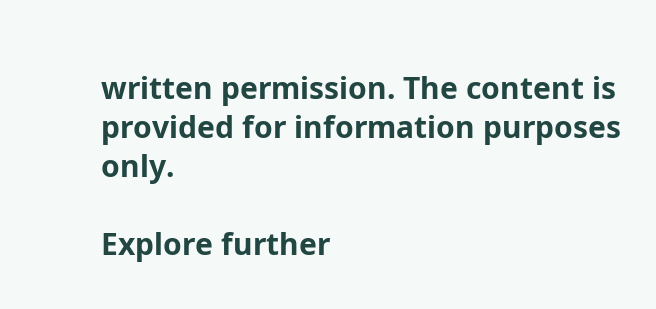written permission. The content is provided for information purposes only.

Explore further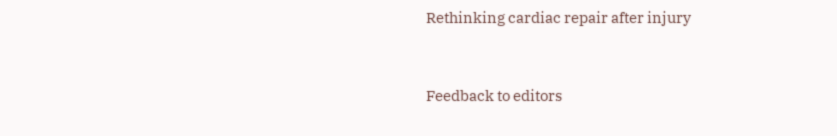Rethinking cardiac repair after injury


Feedback to editors